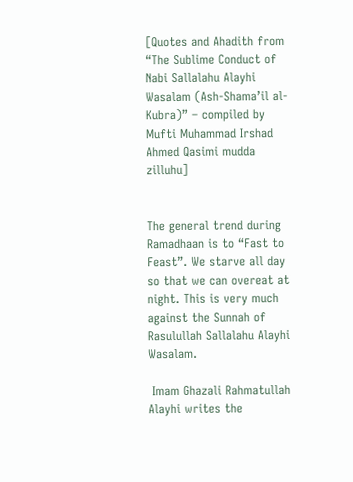[Quotes and Ahadith from “The Sublime Conduct of Nabi Sallalahu Alayhi Wasalam (Ash-Shama’il al- Kubra)” – compiled by Mufti Muhammad Irshad Ahmed Qasimi mudda zilluhu]


The general trend during Ramadhaan is to “Fast to Feast”. We starve all day so that we can overeat at night. This is very much against the Sunnah of Rasulullah Sallalahu Alayhi Wasalam.

 Imam Ghazali Rahmatullah Alayhi writes the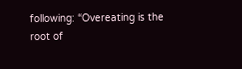following: “Overeating is the root of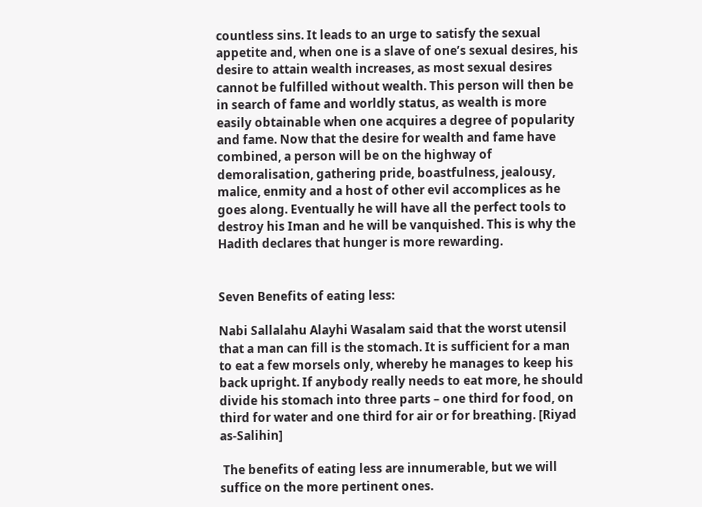countless sins. It leads to an urge to satisfy the sexual appetite and, when one is a slave of one’s sexual desires, his desire to attain wealth increases, as most sexual desires cannot be fulfilled without wealth. This person will then be in search of fame and worldly status, as wealth is more easily obtainable when one acquires a degree of popularity and fame. Now that the desire for wealth and fame have combined, a person will be on the highway of demoralisation, gathering pride, boastfulness, jealousy, malice, enmity and a host of other evil accomplices as he goes along. Eventually he will have all the perfect tools to destroy his Iman and he will be vanquished. This is why the Hadith declares that hunger is more rewarding.


Seven Benefits of eating less:

Nabi Sallalahu Alayhi Wasalam said that the worst utensil that a man can fill is the stomach. It is sufficient for a man to eat a few morsels only, whereby he manages to keep his back upright. If anybody really needs to eat more, he should divide his stomach into three parts – one third for food, on third for water and one third for air or for breathing. [Riyad as-Salihin]

 The benefits of eating less are innumerable, but we will suffice on the more pertinent ones.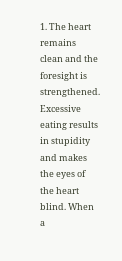1. The heart remains clean and the foresight is strengthened. Excessive eating results in stupidity and makes the eyes of the heart blind. When a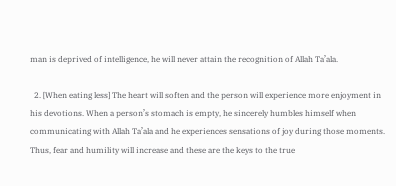man is deprived of intelligence, he will never attain the recognition of Allah Ta’ala.

  2. [When eating less] The heart will soften and the person will experience more enjoyment in his devotions. When a person’s stomach is empty, he sincerely humbles himself when communicating with Allah Ta’ala and he experiences sensations of joy during those moments. Thus, fear and humility will increase and these are the keys to the true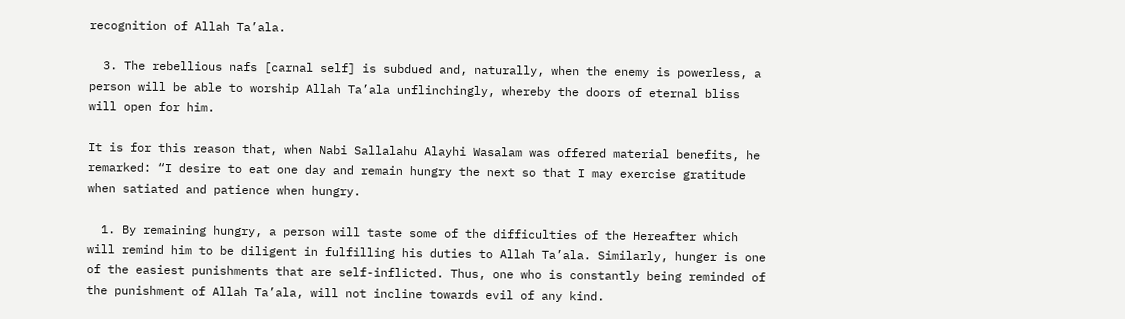recognition of Allah Ta’ala.

  3. The rebellious nafs [carnal self] is subdued and, naturally, when the enemy is powerless, a person will be able to worship Allah Ta’ala unflinchingly, whereby the doors of eternal bliss will open for him.

It is for this reason that, when Nabi Sallalahu Alayhi Wasalam was offered material benefits, he remarked: “I desire to eat one day and remain hungry the next so that I may exercise gratitude when satiated and patience when hungry.

  1. By remaining hungry, a person will taste some of the difficulties of the Hereafter which will remind him to be diligent in fulfilling his duties to Allah Ta’ala. Similarly, hunger is one of the easiest punishments that are self-inflicted. Thus, one who is constantly being reminded of the punishment of Allah Ta’ala, will not incline towards evil of any kind.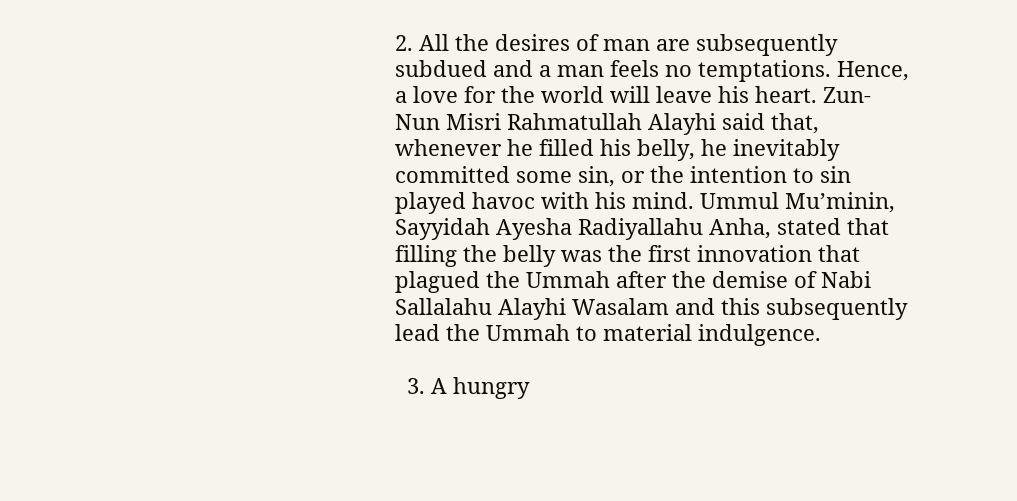2. All the desires of man are subsequently subdued and a man feels no temptations. Hence, a love for the world will leave his heart. Zun-Nun Misri Rahmatullah Alayhi said that, whenever he filled his belly, he inevitably committed some sin, or the intention to sin played havoc with his mind. Ummul Mu’minin, Sayyidah Ayesha Radiyallahu Anha, stated that filling the belly was the first innovation that plagued the Ummah after the demise of Nabi Sallalahu Alayhi Wasalam and this subsequently lead the Ummah to material indulgence.

  3. A hungry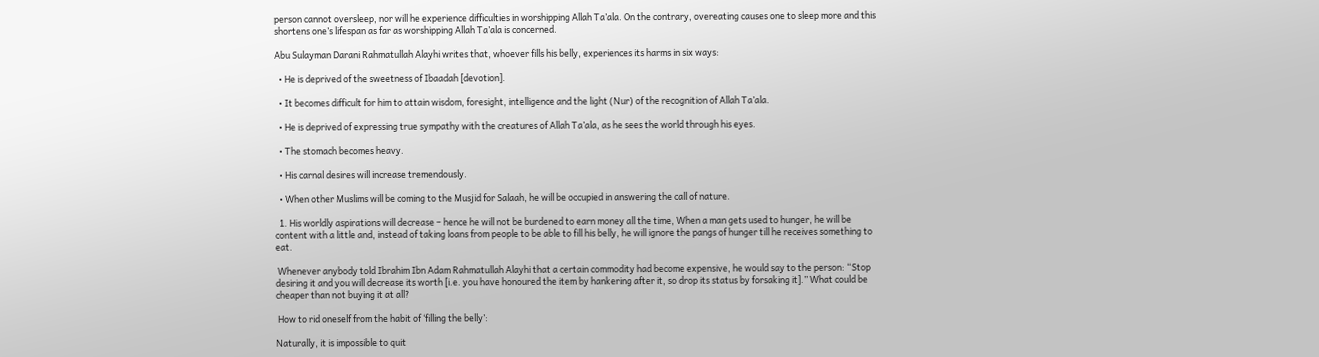person cannot oversleep, nor will he experience difficulties in worshipping Allah Ta’ala. On the contrary, overeating causes one to sleep more and this shortens one’s lifespan as far as worshipping Allah Ta’ala is concerned.

Abu Sulayman Darani Rahmatullah Alayhi writes that, whoever fills his belly, experiences its harms in six ways:

  • He is deprived of the sweetness of Ibaadah [devotion].

  • It becomes difficult for him to attain wisdom, foresight, intelligence and the light (Nur) of the recognition of Allah Ta’ala.

  • He is deprived of expressing true sympathy with the creatures of Allah Ta’ala, as he sees the world through his eyes.

  • The stomach becomes heavy.

  • His carnal desires will increase tremendously.

  • When other Muslims will be coming to the Musjid for Salaah, he will be occupied in answering the call of nature.

  1. His worldly aspirations will decrease – hence he will not be burdened to earn money all the time, When a man gets used to hunger, he will be content with a little and, instead of taking loans from people to be able to fill his belly, he will ignore the pangs of hunger till he receives something to eat.

 Whenever anybody told Ibrahim Ibn Adam Rahmatullah Alayhi that a certain commodity had become expensive, he would say to the person: “Stop desiring it and you will decrease its worth [i.e. you have honoured the item by hankering after it, so drop its status by forsaking it].” What could be cheaper than not buying it at all?

 How to rid oneself from the habit of ‘filling the belly’:

Naturally, it is impossible to quit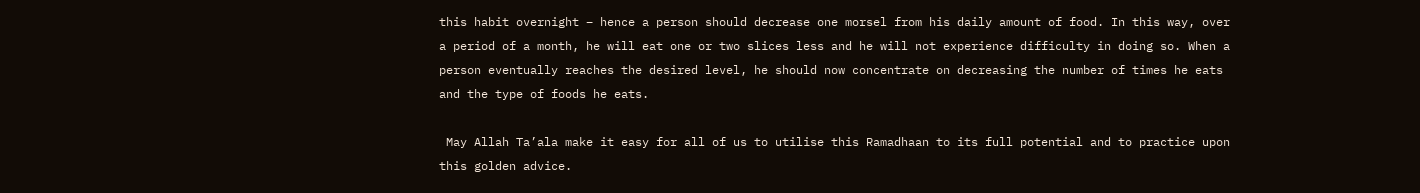this habit overnight – hence a person should decrease one morsel from his daily amount of food. In this way, over a period of a month, he will eat one or two slices less and he will not experience difficulty in doing so. When a person eventually reaches the desired level, he should now concentrate on decreasing the number of times he eats and the type of foods he eats.

 May Allah Ta’ala make it easy for all of us to utilise this Ramadhaan to its full potential and to practice upon this golden advice.